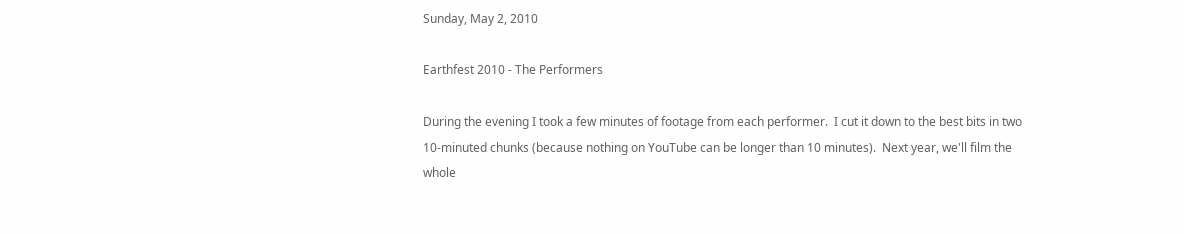Sunday, May 2, 2010

Earthfest 2010 - The Performers

During the evening I took a few minutes of footage from each performer.  I cut it down to the best bits in two 10-minuted chunks (because nothing on YouTube can be longer than 10 minutes).  Next year, we'll film the whole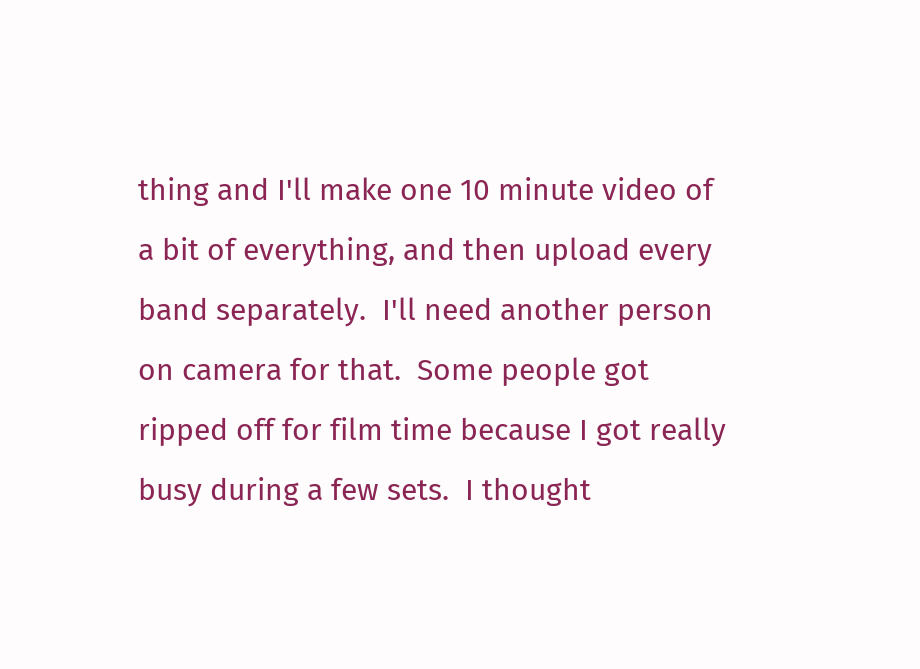thing and I'll make one 10 minute video of a bit of everything, and then upload every band separately.  I'll need another person on camera for that.  Some people got ripped off for film time because I got really busy during a few sets.  I thought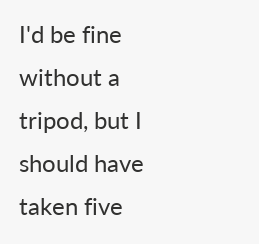I'd be fine without a tripod, but I should have taken five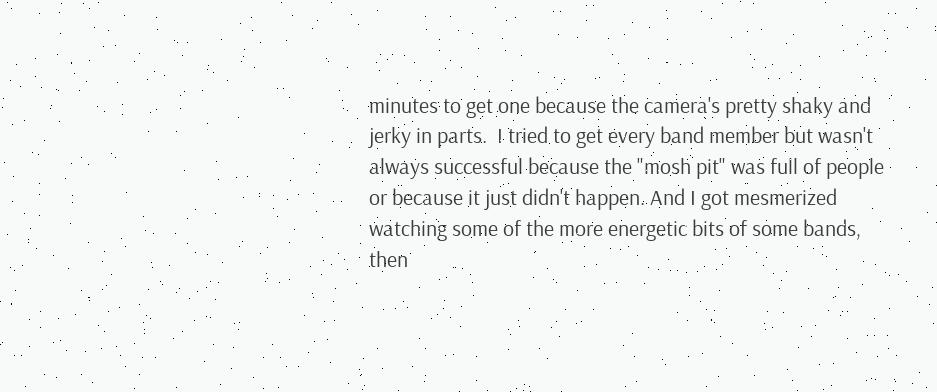minutes to get one because the camera's pretty shaky and jerky in parts.  I tried to get every band member but wasn't always successful because the "mosh pit" was full of people or because it just didn't happen. And I got mesmerized watching some of the more energetic bits of some bands, then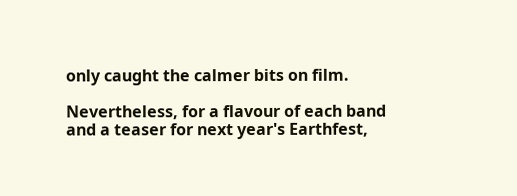only caught the calmer bits on film.

Nevertheless, for a flavour of each band and a teaser for next year's Earthfest,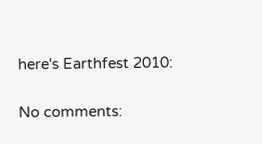here's Earthfest 2010:

No comments: